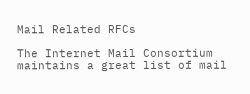Mail Related RFCs

The Internet Mail Consortium maintains a great list of mail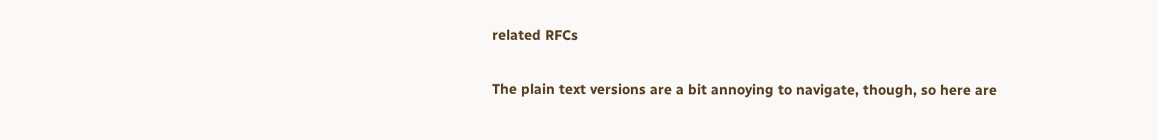related RFCs

The plain text versions are a bit annoying to navigate, though, so here are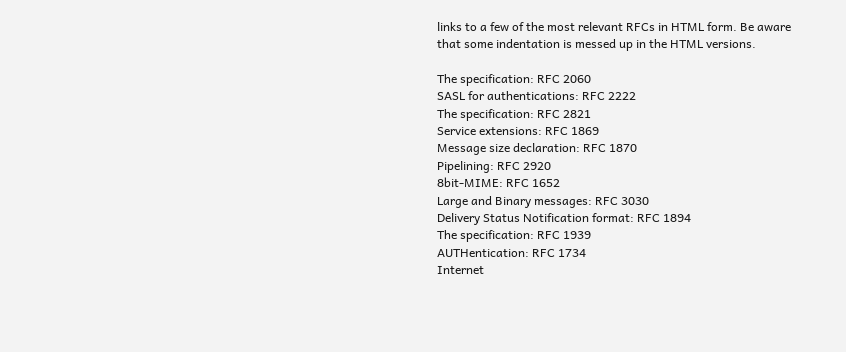links to a few of the most relevant RFCs in HTML form. Be aware that some indentation is messed up in the HTML versions.

The specification: RFC 2060
SASL for authentications: RFC 2222
The specification: RFC 2821
Service extensions: RFC 1869
Message size declaration: RFC 1870
Pipelining: RFC 2920
8bit-MIME: RFC 1652
Large and Binary messages: RFC 3030
Delivery Status Notification format: RFC 1894
The specification: RFC 1939
AUTHentication: RFC 1734
Internet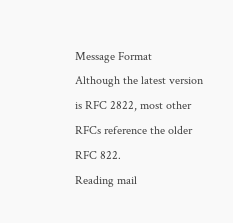Message Format
Although the latest version is RFC 2822, most other RFCs reference the older RFC 822.
Reading mail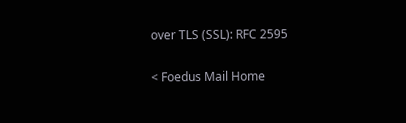over TLS (SSL): RFC 2595

< Foedus Mail Home